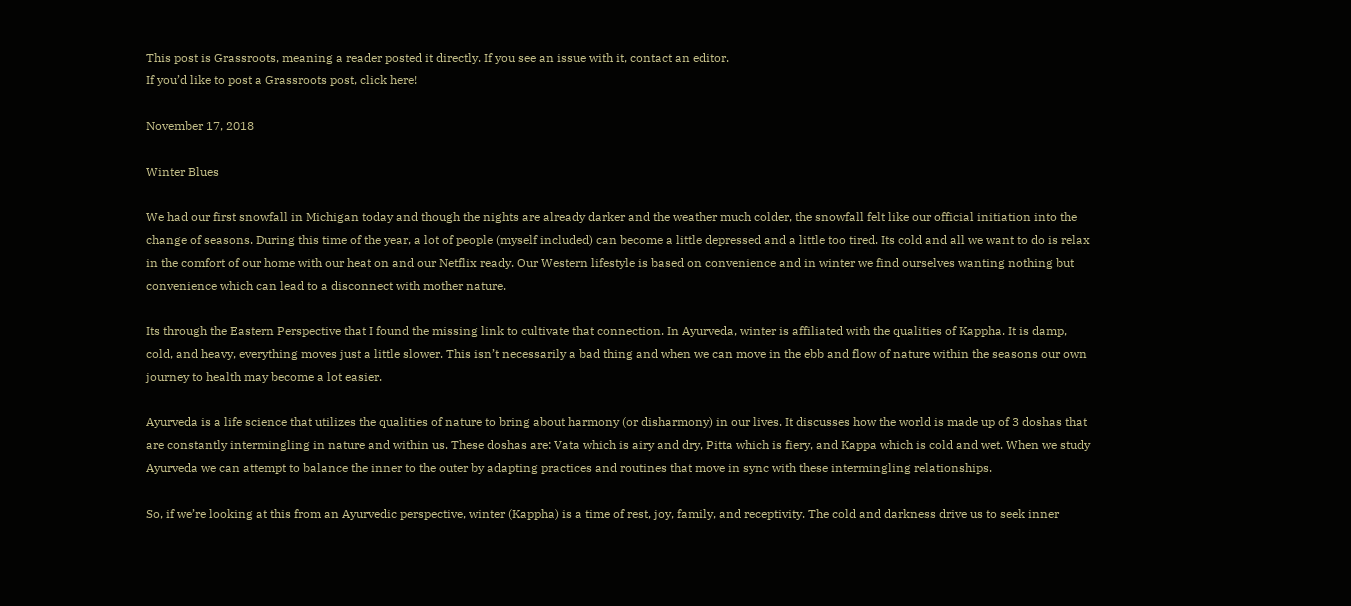This post is Grassroots, meaning a reader posted it directly. If you see an issue with it, contact an editor.
If you’d like to post a Grassroots post, click here!

November 17, 2018

Winter Blues

We had our first snowfall in Michigan today and though the nights are already darker and the weather much colder, the snowfall felt like our official initiation into the change of seasons. During this time of the year, a lot of people (myself included) can become a little depressed and a little too tired. Its cold and all we want to do is relax in the comfort of our home with our heat on and our Netflix ready. Our Western lifestyle is based on convenience and in winter we find ourselves wanting nothing but convenience which can lead to a disconnect with mother nature.

Its through the Eastern Perspective that I found the missing link to cultivate that connection. In Ayurveda, winter is affiliated with the qualities of Kappha. It is damp, cold, and heavy, everything moves just a little slower. This isn’t necessarily a bad thing and when we can move in the ebb and flow of nature within the seasons our own journey to health may become a lot easier.

Ayurveda is a life science that utilizes the qualities of nature to bring about harmony (or disharmony) in our lives. It discusses how the world is made up of 3 doshas that are constantly intermingling in nature and within us. These doshas are: Vata which is airy and dry, Pitta which is fiery, and Kappa which is cold and wet. When we study Ayurveda we can attempt to balance the inner to the outer by adapting practices and routines that move in sync with these intermingling relationships.

So, if we’re looking at this from an Ayurvedic perspective, winter (Kappha) is a time of rest, joy, family, and receptivity. The cold and darkness drive us to seek inner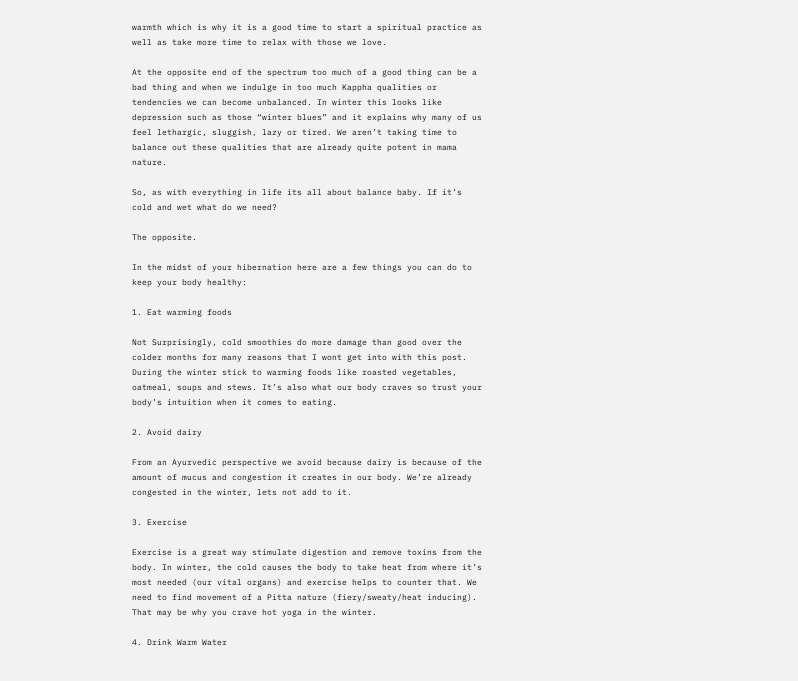warmth which is why it is a good time to start a spiritual practice as well as take more time to relax with those we love.

At the opposite end of the spectrum too much of a good thing can be a bad thing and when we indulge in too much Kappha qualities or tendencies we can become unbalanced. In winter this looks like depression such as those “winter blues” and it explains why many of us feel lethargic, sluggish, lazy or tired. We aren’t taking time to balance out these qualities that are already quite potent in mama nature.

So, as with everything in life its all about balance baby. If it’s cold and wet what do we need?

The opposite.

In the midst of your hibernation here are a few things you can do to keep your body healthy:

1. Eat warming foods

Not Surprisingly, cold smoothies do more damage than good over the colder months for many reasons that I wont get into with this post. During the winter stick to warming foods like roasted vegetables, oatmeal, soups and stews. It’s also what our body craves so trust your body’s intuition when it comes to eating.

2. Avoid dairy

From an Ayurvedic perspective we avoid because dairy is because of the amount of mucus and congestion it creates in our body. We’re already congested in the winter, lets not add to it.

3. Exercise

Exercise is a great way stimulate digestion and remove toxins from the body. In winter, the cold causes the body to take heat from where it’s most needed (our vital organs) and exercise helps to counter that. We need to find movement of a Pitta nature (fiery/sweaty/heat inducing). That may be why you crave hot yoga in the winter.

4. Drink Warm Water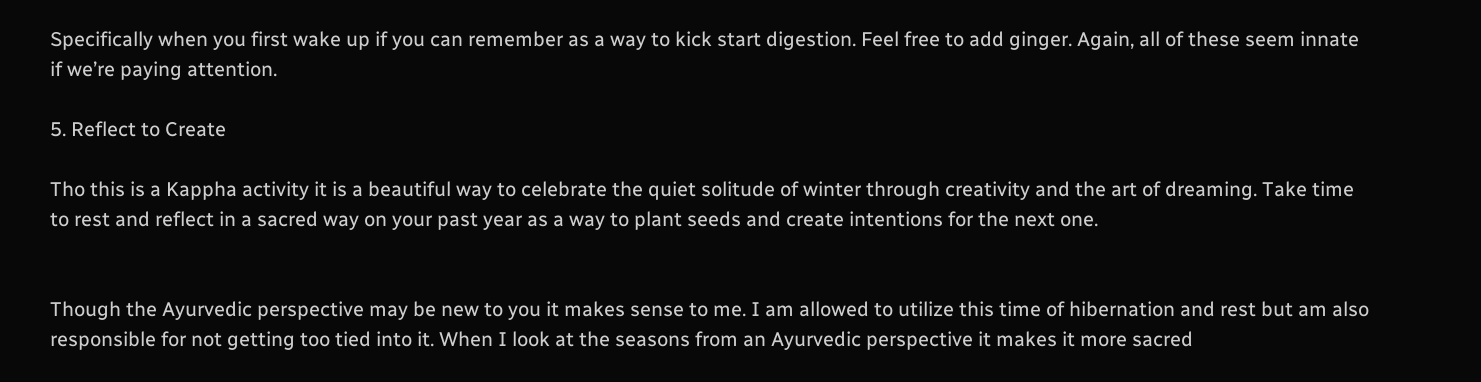Specifically when you first wake up if you can remember as a way to kick start digestion. Feel free to add ginger. Again, all of these seem innate if we’re paying attention.

5. Reflect to Create

Tho this is a Kappha activity it is a beautiful way to celebrate the quiet solitude of winter through creativity and the art of dreaming. Take time to rest and reflect in a sacred way on your past year as a way to plant seeds and create intentions for the next one.


Though the Ayurvedic perspective may be new to you it makes sense to me. I am allowed to utilize this time of hibernation and rest but am also responsible for not getting too tied into it. When I look at the seasons from an Ayurvedic perspective it makes it more sacred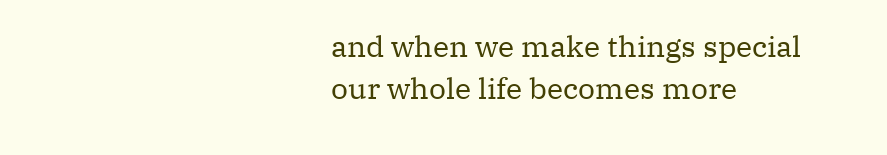and when we make things special our whole life becomes more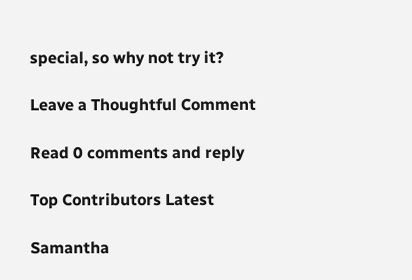special, so why not try it?

Leave a Thoughtful Comment

Read 0 comments and reply

Top Contributors Latest

Samantha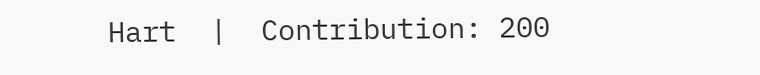Hart  |  Contribution: 200